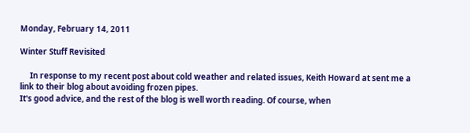Monday, February 14, 2011

Winter Stuff Revisited

     In response to my recent post about cold weather and related issues, Keith Howard at sent me a link to their blog about avoiding frozen pipes.
It's good advice, and the rest of the blog is well worth reading. Of course, when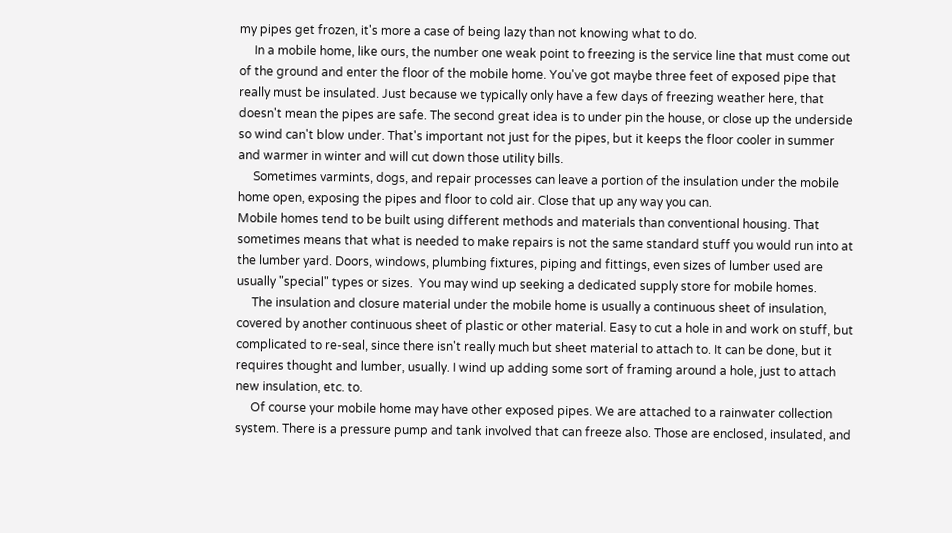my pipes get frozen, it's more a case of being lazy than not knowing what to do.
     In a mobile home, like ours, the number one weak point to freezing is the service line that must come out of the ground and enter the floor of the mobile home. You've got maybe three feet of exposed pipe that really must be insulated. Just because we typically only have a few days of freezing weather here, that doesn't mean the pipes are safe. The second great idea is to under pin the house, or close up the underside so wind can't blow under. That's important not just for the pipes, but it keeps the floor cooler in summer and warmer in winter and will cut down those utility bills.
     Sometimes varmints, dogs, and repair processes can leave a portion of the insulation under the mobile home open, exposing the pipes and floor to cold air. Close that up any way you can.
Mobile homes tend to be built using different methods and materials than conventional housing. That sometimes means that what is needed to make repairs is not the same standard stuff you would run into at the lumber yard. Doors, windows, plumbing fixtures, piping and fittings, even sizes of lumber used are usually "special" types or sizes.  You may wind up seeking a dedicated supply store for mobile homes.
     The insulation and closure material under the mobile home is usually a continuous sheet of insulation, covered by another continuous sheet of plastic or other material. Easy to cut a hole in and work on stuff, but complicated to re-seal, since there isn't really much but sheet material to attach to. It can be done, but it requires thought and lumber, usually. I wind up adding some sort of framing around a hole, just to attach new insulation, etc. to.
     Of course your mobile home may have other exposed pipes. We are attached to a rainwater collection system. There is a pressure pump and tank involved that can freeze also. Those are enclosed, insulated, and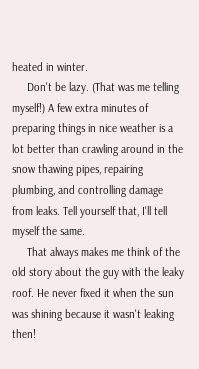heated in winter.
     Don't be lazy. (That was me telling myself!) A few extra minutes of preparing things in nice weather is a lot better than crawling around in the snow thawing pipes, repairing plumbing, and controlling damage from leaks. Tell yourself that, I'll tell myself the same.
     That always makes me think of the old story about the guy with the leaky roof. He never fixed it when the sun was shining because it wasn't leaking then!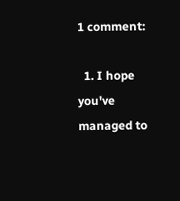1 comment:

  1. I hope you've managed to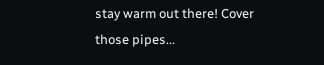stay warm out there! Cover those pipes...